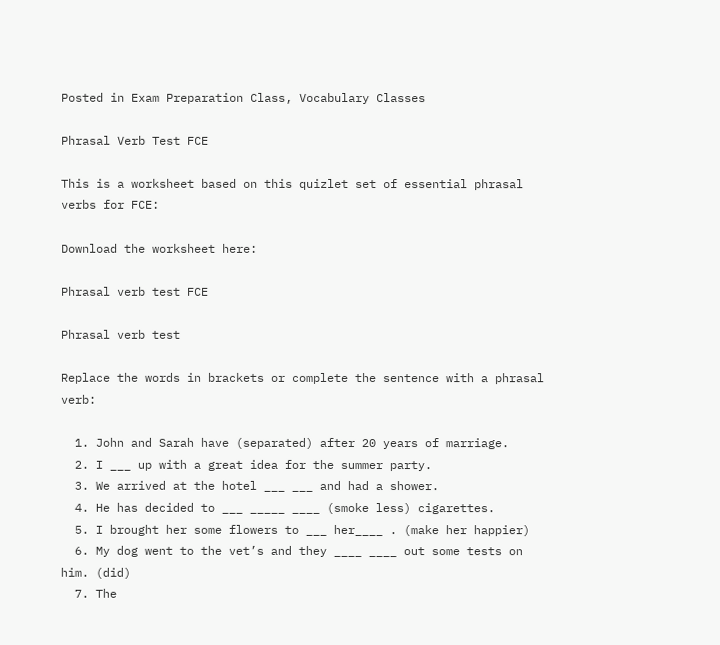Posted in Exam Preparation Class, Vocabulary Classes

Phrasal Verb Test FCE

This is a worksheet based on this quizlet set of essential phrasal verbs for FCE:

Download the worksheet here:

Phrasal verb test FCE

Phrasal verb test

Replace the words in brackets or complete the sentence with a phrasal verb:

  1. John and Sarah have (separated) after 20 years of marriage.
  2. I ___ up with a great idea for the summer party.
  3. We arrived at the hotel ___ ___ and had a shower.
  4. He has decided to ___ _____ ____ (smoke less) cigarettes.
  5. I brought her some flowers to ___ her____ . (make her happier)
  6. My dog went to the vet’s and they ____ ____ out some tests on him. (did)
  7. The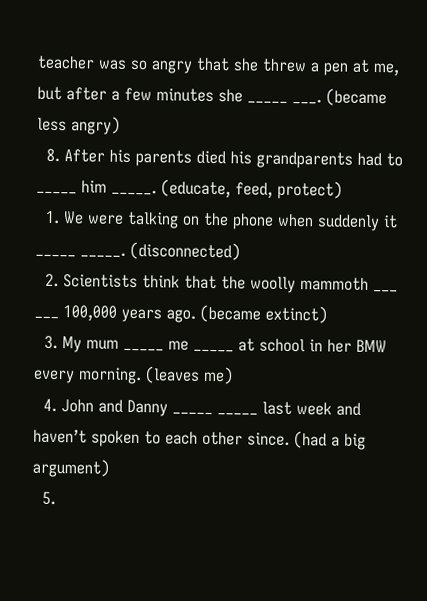teacher was so angry that she threw a pen at me, but after a few minutes she _____ ___. (became less angry)
  8. After his parents died his grandparents had to _____ him _____. (educate, feed, protect)
  1. We were talking on the phone when suddenly it _____ _____. (disconnected)
  2. Scientists think that the woolly mammoth ___ ___ 100,000 years ago. (became extinct)
  3. My mum _____ me _____ at school in her BMW every morning. (leaves me)
  4. John and Danny _____ _____ last week and haven’t spoken to each other since. (had a big argument)
  5.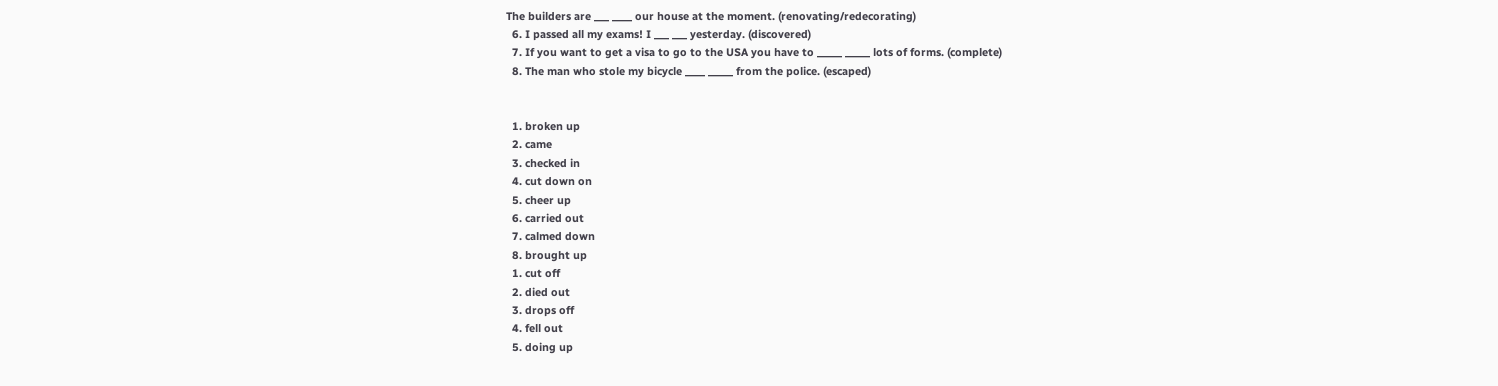The builders are ___ ____ our house at the moment. (renovating/redecorating)
  6. I passed all my exams! I ___ ___ yesterday. (discovered)
  7. If you want to get a visa to go to the USA you have to _____ _____ lots of forms. (complete)
  8. The man who stole my bicycle ____ _____ from the police. (escaped)


  1. broken up
  2. came
  3. checked in
  4. cut down on
  5. cheer up
  6. carried out
  7. calmed down
  8. brought up
  1. cut off
  2. died out
  3. drops off
  4. fell out
  5. doing up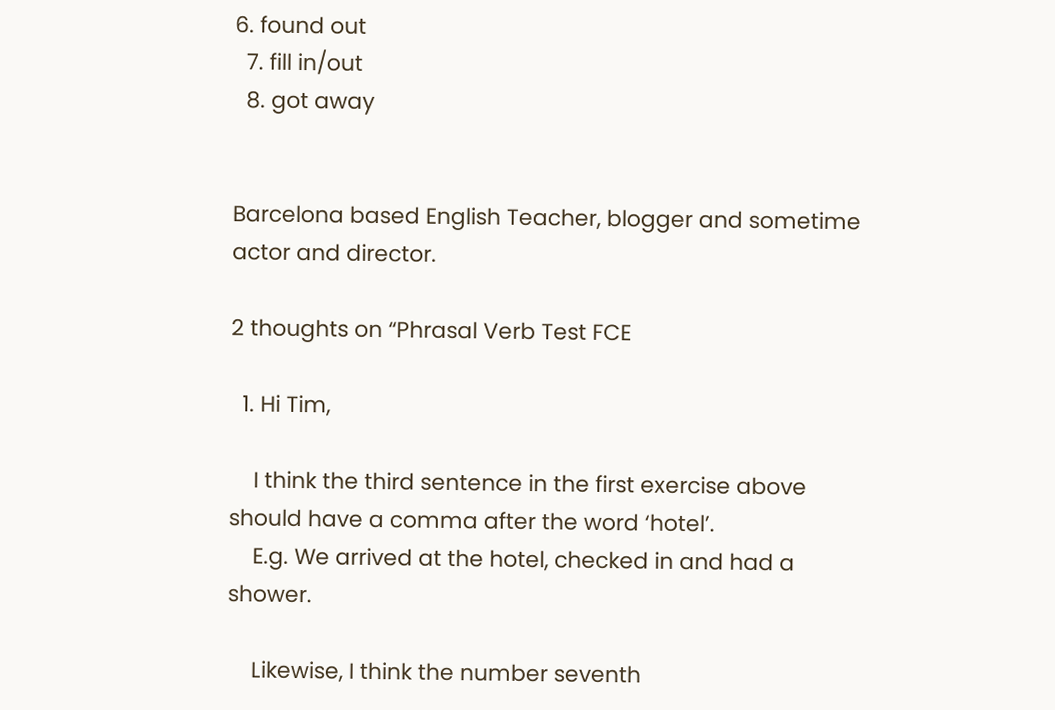6. found out
  7. fill in/out
  8. got away


Barcelona based English Teacher, blogger and sometime actor and director.

2 thoughts on “Phrasal Verb Test FCE

  1. Hi Tim,

    I think the third sentence in the first exercise above should have a comma after the word ‘hotel’.
    E.g. We arrived at the hotel, checked in and had a shower.

    Likewise, I think the number seventh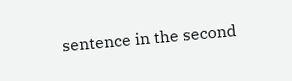sentence in the second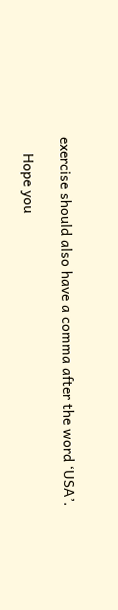exercise should also have a comma after the word ‘USA’.

    Hope you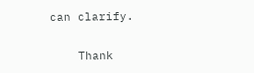can clarify.

    Thank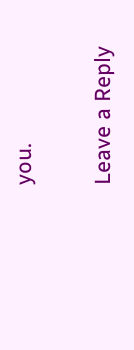you.


Leave a Reply